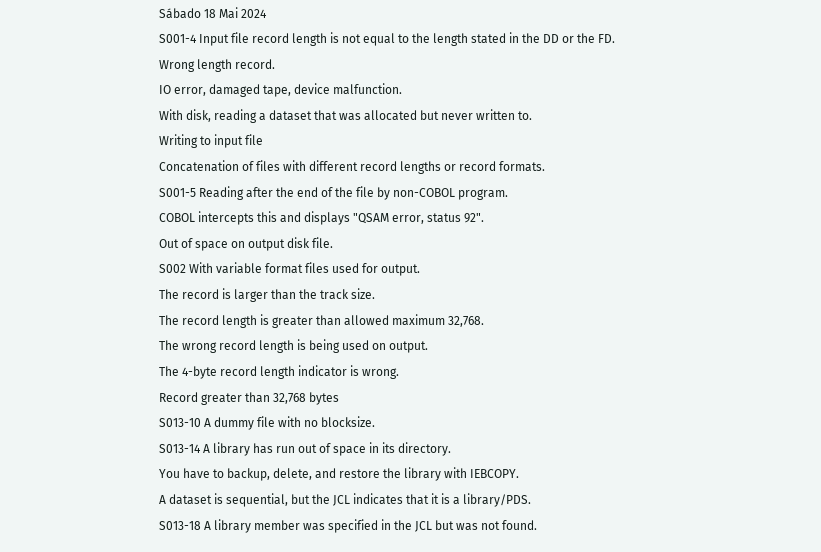Sábado 18 Mai 2024
S001-4 Input file record length is not equal to the length stated in the DD or the FD.
Wrong length record.
IO error, damaged tape, device malfunction.
With disk, reading a dataset that was allocated but never written to.
Writing to input file
Concatenation of files with different record lengths or record formats.
S001-5 Reading after the end of the file by non-COBOL program.
COBOL intercepts this and displays "QSAM error, status 92".
Out of space on output disk file.
S002 With variable format files used for output.
The record is larger than the track size.
The record length is greater than allowed maximum 32,768.
The wrong record length is being used on output.
The 4-byte record length indicator is wrong.
Record greater than 32,768 bytes
S013-10 A dummy file with no blocksize.
S013-14 A library has run out of space in its directory.
You have to backup, delete, and restore the library with IEBCOPY.
A dataset is sequential, but the JCL indicates that it is a library/PDS.
S013-18 A library member was specified in the JCL but was not found.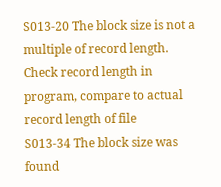S013-20 The block size is not a multiple of record length.
Check record length in program, compare to actual record length of file
S013-34 The block size was found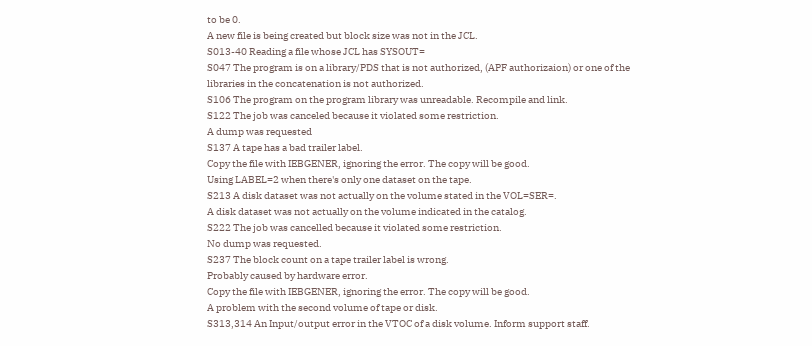to be 0.
A new file is being created but block size was not in the JCL.
S013-40 Reading a file whose JCL has SYSOUT=
S047 The program is on a library/PDS that is not authorized, (APF authorizaion) or one of the libraries in the concatenation is not authorized.
S106 The program on the program library was unreadable. Recompile and link.
S122 The job was canceled because it violated some restriction.
A dump was requested
S137 A tape has a bad trailer label.
Copy the file with IEBGENER, ignoring the error. The copy will be good.
Using LABEL=2 when there's only one dataset on the tape.
S213 A disk dataset was not actually on the volume stated in the VOL=SER=.
A disk dataset was not actually on the volume indicated in the catalog.
S222 The job was cancelled because it violated some restriction.
No dump was requested.
S237 The block count on a tape trailer label is wrong.
Probably caused by hardware error.
Copy the file with IEBGENER, ignoring the error. The copy will be good.
A problem with the second volume of tape or disk.
S313,314 An Input/output error in the VTOC of a disk volume. Inform support staff.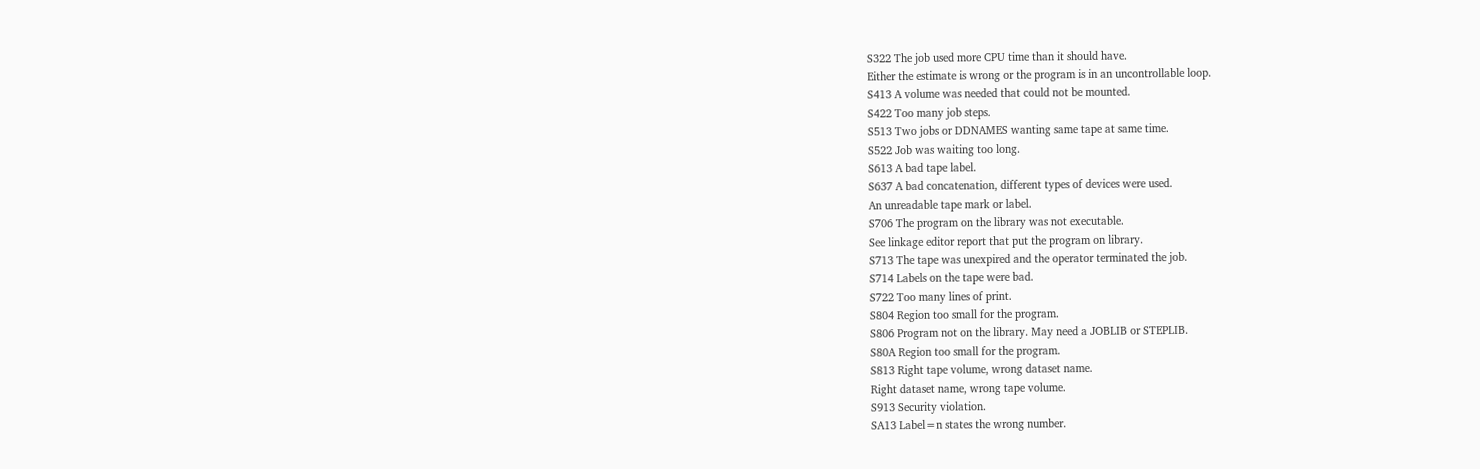S322 The job used more CPU time than it should have.
Either the estimate is wrong or the program is in an uncontrollable loop.
S413 A volume was needed that could not be mounted.
S422 Too many job steps.
S513 Two jobs or DDNAMES wanting same tape at same time.
S522 Job was waiting too long.
S613 A bad tape label.
S637 A bad concatenation, different types of devices were used.
An unreadable tape mark or label.
S706 The program on the library was not executable.
See linkage editor report that put the program on library.
S713 The tape was unexpired and the operator terminated the job.
S714 Labels on the tape were bad.
S722 Too many lines of print.
S804 Region too small for the program.
S806 Program not on the library. May need a JOBLIB or STEPLIB.
S80A Region too small for the program.
S813 Right tape volume, wrong dataset name.
Right dataset name, wrong tape volume.
S913 Security violation.
SA13 Label=n states the wrong number.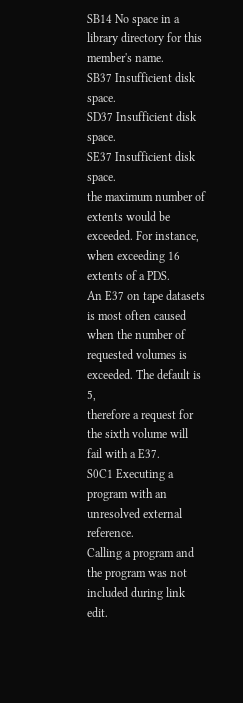SB14 No space in a library directory for this member's name.
SB37 Insufficient disk space.
SD37 Insufficient disk space.
SE37 Insufficient disk space.
the maximum number of extents would be exceeded. For instance, when exceeding 16 extents of a PDS.
An E37 on tape datasets is most often caused when the number of requested volumes is exceeded. The default is 5,
therefore a request for the sixth volume will fail with a E37.
S0C1 Executing a program with an unresolved external reference.
Calling a program and the program was not included during link edit.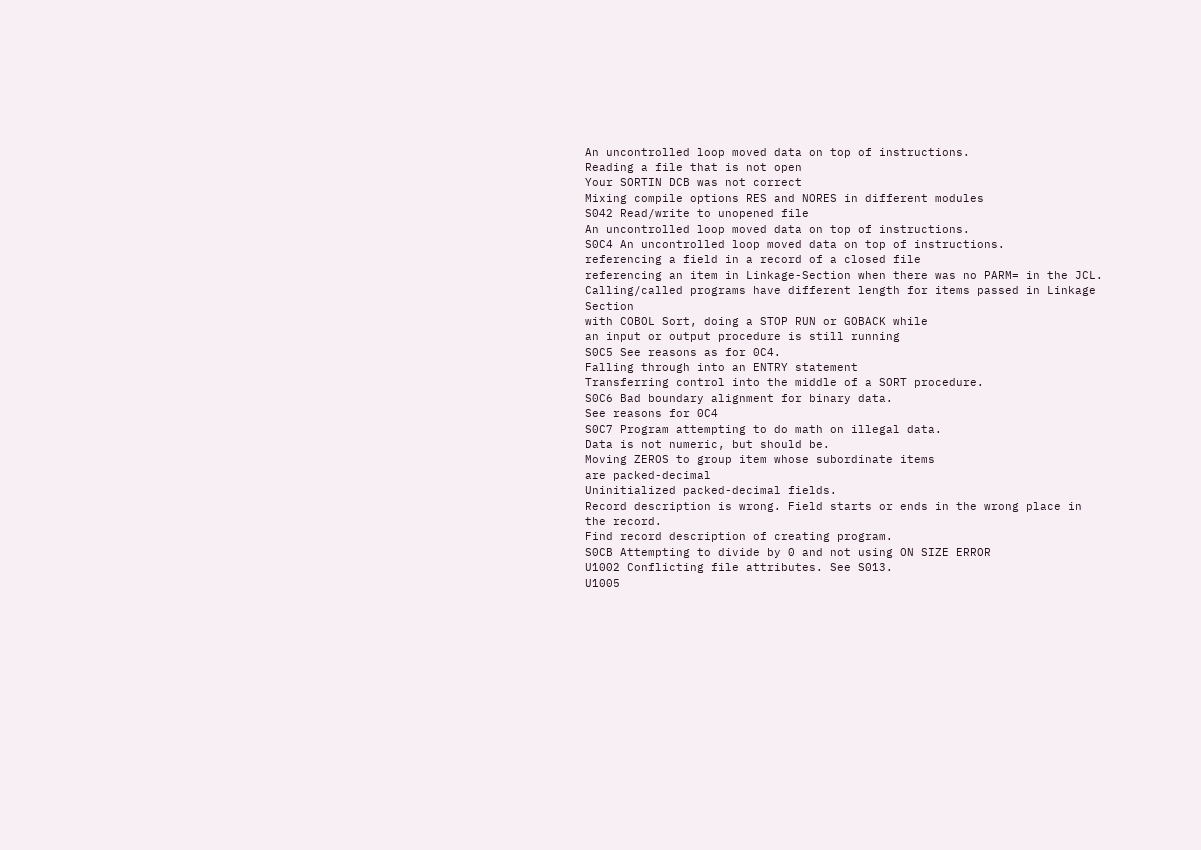An uncontrolled loop moved data on top of instructions.
Reading a file that is not open
Your SORTIN DCB was not correct
Mixing compile options RES and NORES in different modules
S042 Read/write to unopened file
An uncontrolled loop moved data on top of instructions.
S0C4 An uncontrolled loop moved data on top of instructions.
referencing a field in a record of a closed file
referencing an item in Linkage-Section when there was no PARM= in the JCL.
Calling/called programs have different length for items passed in Linkage Section
with COBOL Sort, doing a STOP RUN or GOBACK while
an input or output procedure is still running
S0C5 See reasons as for 0C4.
Falling through into an ENTRY statement
Transferring control into the middle of a SORT procedure.
S0C6 Bad boundary alignment for binary data.
See reasons for 0C4
S0C7 Program attempting to do math on illegal data.
Data is not numeric, but should be.
Moving ZEROS to group item whose subordinate items
are packed-decimal
Uninitialized packed-decimal fields.
Record description is wrong. Field starts or ends in the wrong place in the record.
Find record description of creating program.
S0CB Attempting to divide by 0 and not using ON SIZE ERROR
U1002 Conflicting file attributes. See S013.
U1005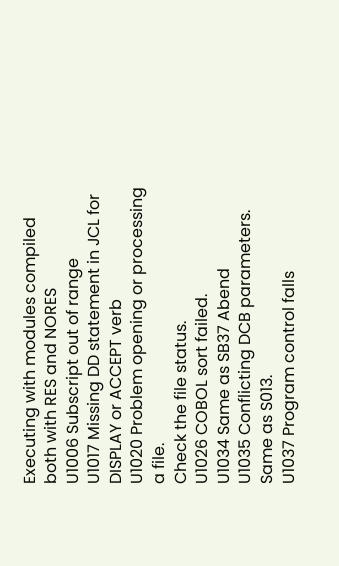Executing with modules compiled both with RES and NORES
U1006 Subscript out of range
U1017 Missing DD statement in JCL for DISPLAY or ACCEPT verb
U1020 Problem opening or processing a file.
Check the file status.
U1026 COBOL sort failed.
U1034 Same as SB37 Abend
U1035 Conflicting DCB parameters. Same as S013.
U1037 Program control falls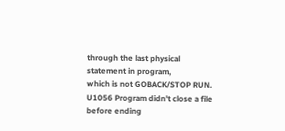through the last physical statement in program,
which is not GOBACK/STOP RUN.
U1056 Program didn't close a file before ending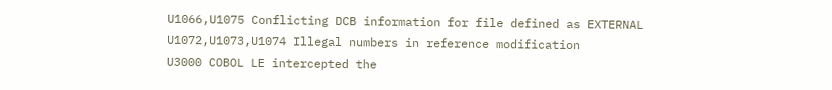U1066,U1075 Conflicting DCB information for file defined as EXTERNAL
U1072,U1073,U1074 Illegal numbers in reference modification
U3000 COBOL LE intercepted the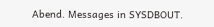Abend. Messages in SYSDBOUT.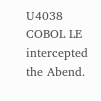U4038 COBOL LE intercepted the Abend.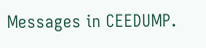Messages in CEEDUMP.